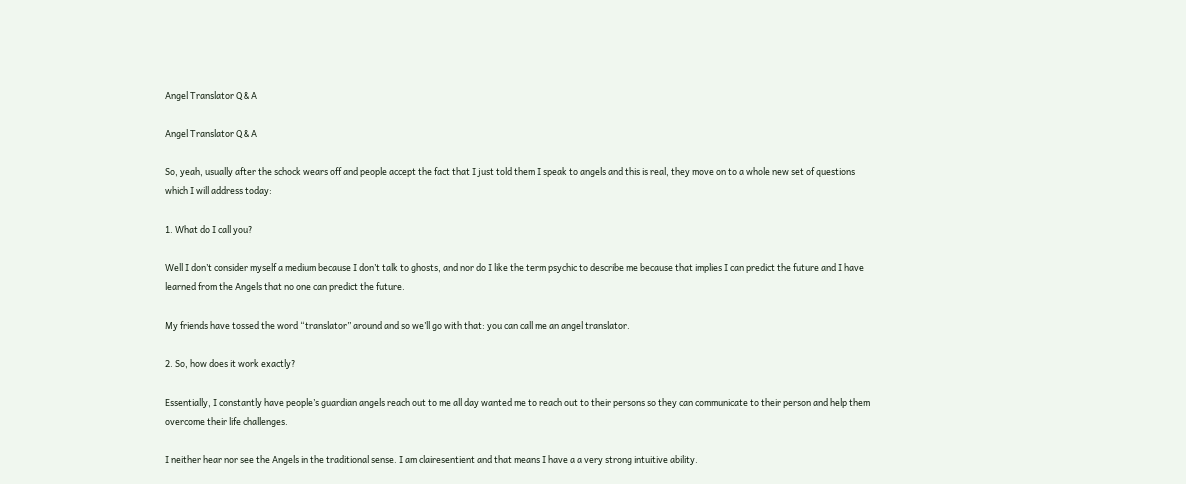Angel Translator Q & A

Angel Translator Q & A

So, yeah, usually after the schock wears off and people accept the fact that I just told them I speak to angels and this is real, they move on to a whole new set of questions which I will address today:

1. What do I call you?

Well I don’t consider myself a medium because I don’t talk to ghosts, and nor do I like the term psychic to describe me because that implies I can predict the future and I have learned from the Angels that no one can predict the future.

My friends have tossed the word “translator” around and so we’ll go with that: you can call me an angel translator.

2. So, how does it work exactly?

Essentially, I constantly have people’s guardian angels reach out to me all day wanted me to reach out to their persons so they can communicate to their person and help them overcome their life challenges.

I neither hear nor see the Angels in the traditional sense. I am clairesentient and that means I have a a very strong intuitive ability.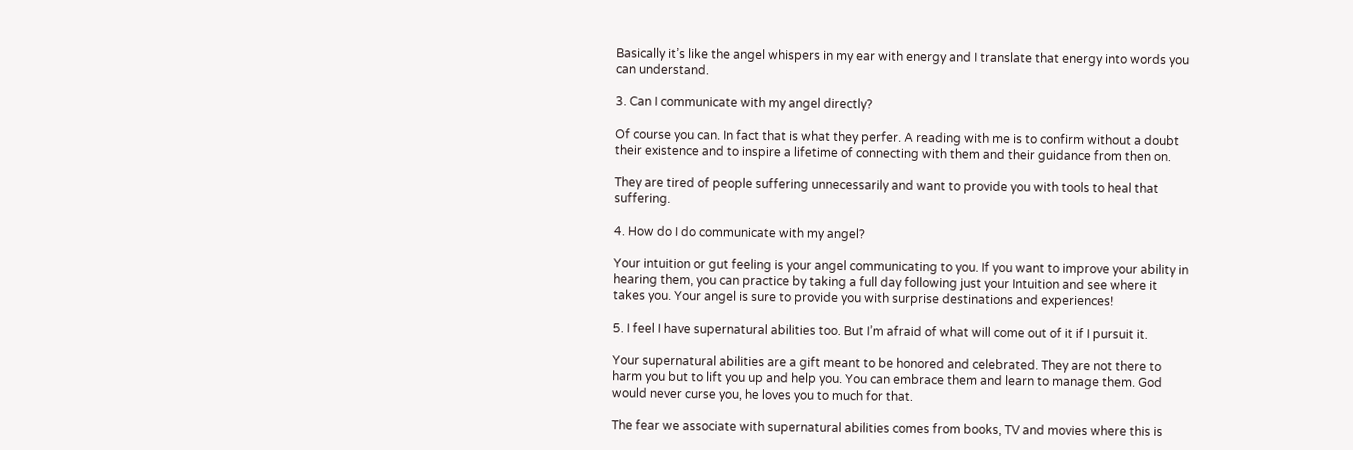Basically it’s like the angel whispers in my ear with energy and I translate that energy into words you can understand.

3. Can I communicate with my angel directly?

Of course you can. In fact that is what they perfer. A reading with me is to confirm without a doubt their existence and to inspire a lifetime of connecting with them and their guidance from then on.

They are tired of people suffering unnecessarily and want to provide you with tools to heal that suffering.

4. How do I do communicate with my angel?

Your intuition or gut feeling is your angel communicating to you. If you want to improve your ability in hearing them, you can practice by taking a full day following just your Intuition and see where it takes you. Your angel is sure to provide you with surprise destinations and experiences!

5. I feel I have supernatural abilities too. But I’m afraid of what will come out of it if I pursuit it.

Your supernatural abilities are a gift meant to be honored and celebrated. They are not there to harm you but to lift you up and help you. You can embrace them and learn to manage them. God would never curse you, he loves you to much for that.

The fear we associate with supernatural abilities comes from books, TV and movies where this is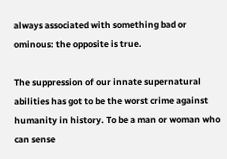always associated with something bad or ominous: the opposite is true.

The suppression of our innate supernatural abilities has got to be the worst crime against humanity in history. To be a man or woman who can sense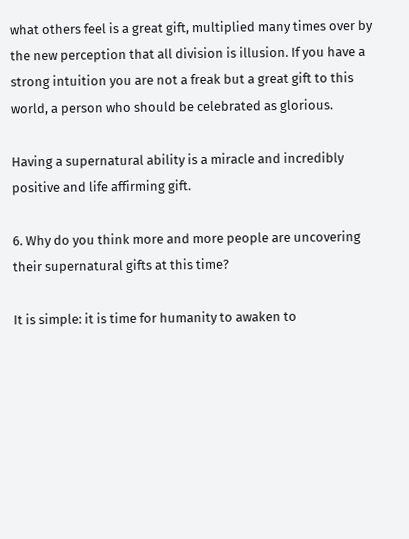what others feel is a great gift, multiplied many times over by the new perception that all division is illusion. If you have a strong intuition you are not a freak but a great gift to this world, a person who should be celebrated as glorious.

Having a supernatural ability is a miracle and incredibly positive and life affirming gift.

6. Why do you think more and more people are uncovering their supernatural gifts at this time?

It is simple: it is time for humanity to awaken to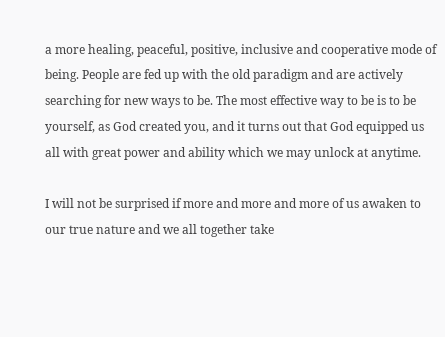a more healing, peaceful, positive, inclusive and cooperative mode of  being. People are fed up with the old paradigm and are actively searching for new ways to be. The most effective way to be is to be yourself, as God created you, and it turns out that God equipped us all with great power and ability which we may unlock at anytime.

I will not be surprised if more and more and more of us awaken to our true nature and we all together take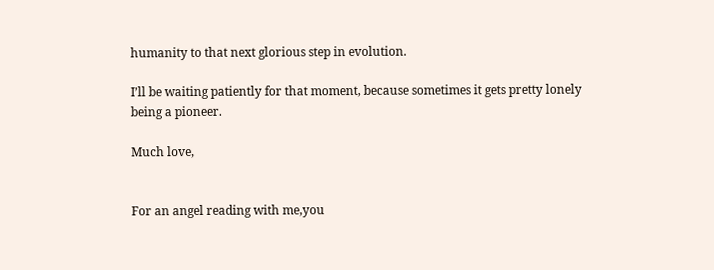humanity to that next glorious step in evolution.

I’ll be waiting patiently for that moment, because sometimes it gets pretty lonely being a pioneer.

Much love,


For an angel reading with me,you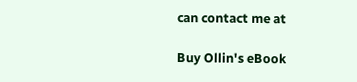can contact me at

Buy Ollin's eBook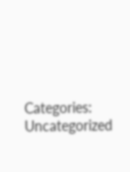Categories: Uncategorized